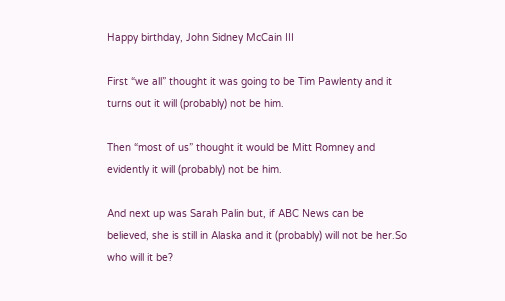Happy birthday, John Sidney McCain III

First “we all” thought it was going to be Tim Pawlenty and it turns out it will (probably) not be him.

Then “most of us” thought it would be Mitt Romney and evidently it will (probably) not be him.

And next up was Sarah Palin but, if ABC News can be believed, she is still in Alaska and it (probably) will not be her.So who will it be?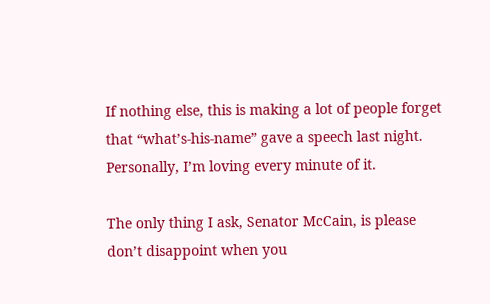If nothing else, this is making a lot of people forget that “what’s-his-name” gave a speech last night. Personally, I’m loving every minute of it.

The only thing I ask, Senator McCain, is please don’t disappoint when you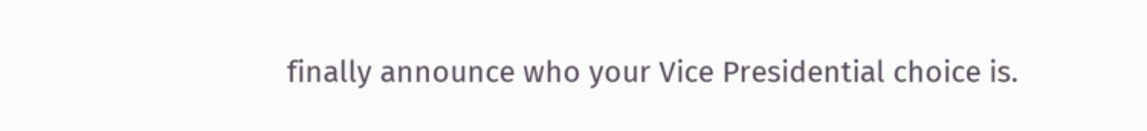finally announce who your Vice Presidential choice is.